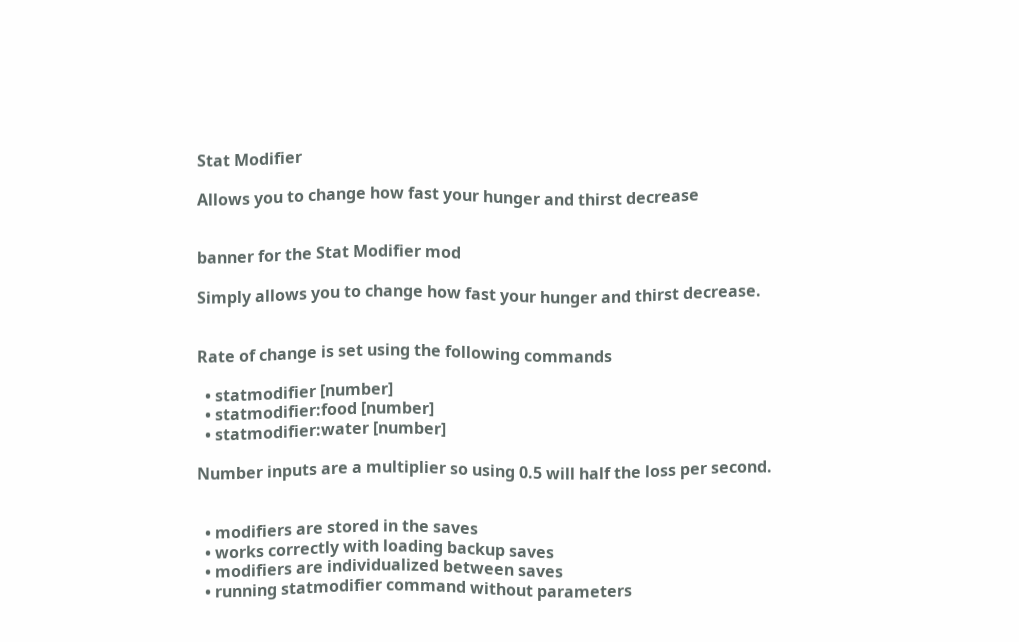Stat Modifier

Allows you to change how fast your hunger and thirst decrease


banner for the Stat Modifier mod

Simply allows you to change how fast your hunger and thirst decrease.


Rate of change is set using the following commands

  • statmodifier [number]
  • statmodifier:food [number]
  • statmodifier:water [number]

Number inputs are a multiplier so using 0.5 will half the loss per second.


  • modifiers are stored in the saves
  • works correctly with loading backup saves
  • modifiers are individualized between saves
  • running statmodifier command without parameters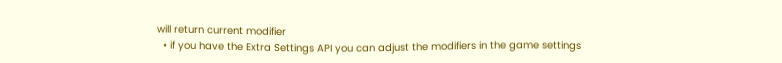will return current modifier
  • if you have the Extra Settings API you can adjust the modifiers in the game settings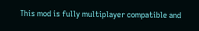This mod is fully multiplayer compatible and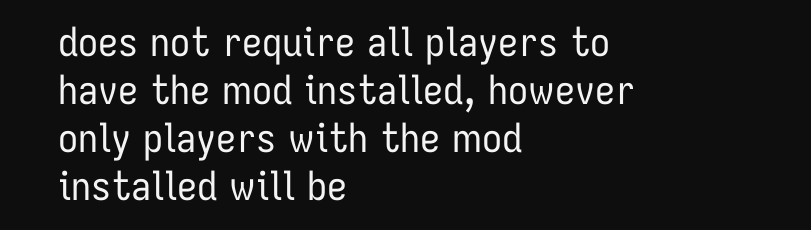does not require all players to have the mod installed, however only players with the mod installed will be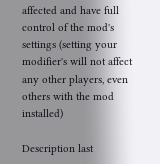affected and have full control of the mod's settings (setting your modifier's will not affect any other players, even others with the mod installed)

Description last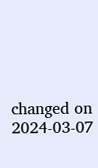changed on 2024-03-07